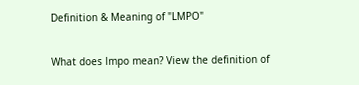Definition & Meaning of "LMPO"

What does lmpo mean? View the definition of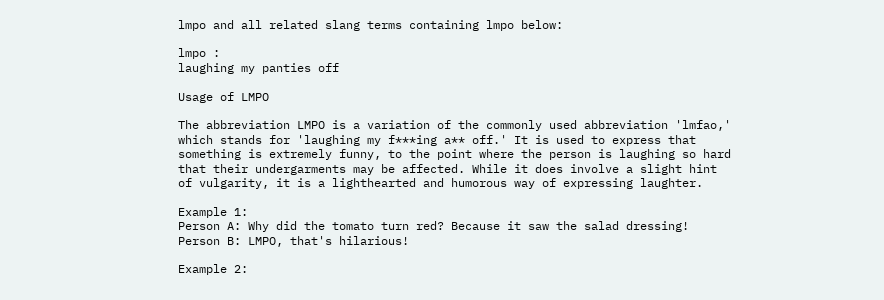lmpo and all related slang terms containing lmpo below:

lmpo :
laughing my panties off

Usage of LMPO

The abbreviation LMPO is a variation of the commonly used abbreviation 'lmfao,' which stands for 'laughing my f***ing a** off.' It is used to express that something is extremely funny, to the point where the person is laughing so hard that their undergarments may be affected. While it does involve a slight hint of vulgarity, it is a lighthearted and humorous way of expressing laughter.

Example 1:
Person A: Why did the tomato turn red? Because it saw the salad dressing!
Person B: LMPO, that's hilarious!

Example 2: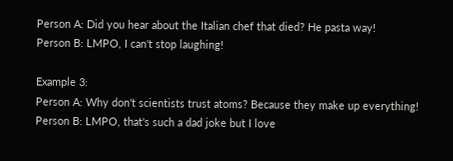Person A: Did you hear about the Italian chef that died? He pasta way!
Person B: LMPO, I can't stop laughing!

Example 3:
Person A: Why don't scientists trust atoms? Because they make up everything!
Person B: LMPO, that's such a dad joke but I love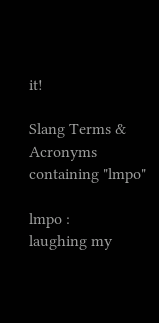it!

Slang Terms & Acronyms containing "lmpo"

lmpo :
laughing my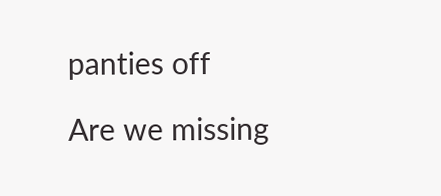panties off

Are we missing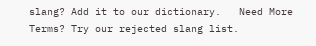slang? Add it to our dictionary.   Need More Terms? Try our rejected slang list.